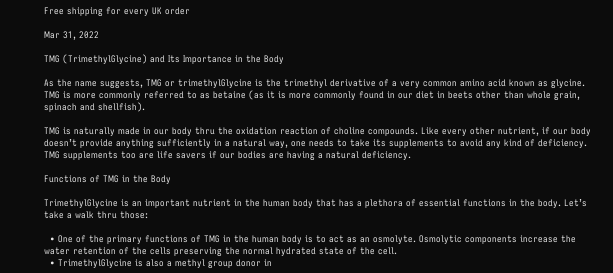Free shipping for every UK order

Mar 31, 2022

TMG (TrimethylGlycine) and Its Importance in the Body

As the name suggests, TMG or trimethylGlycine is the trimethyl derivative of a very common amino acid known as glycine. TMG is more commonly referred to as betaine (as it is more commonly found in our diet in beets other than whole grain, spinach and shellfish).

TMG is naturally made in our body thru the oxidation reaction of choline compounds. Like every other nutrient, if our body doesn’t provide anything sufficiently in a natural way, one needs to take its supplements to avoid any kind of deficiency. TMG supplements too are life savers if our bodies are having a natural deficiency.

Functions of TMG in the Body

TrimethylGlycine is an important nutrient in the human body that has a plethora of essential functions in the body. Let’s take a walk thru those:

  • One of the primary functions of TMG in the human body is to act as an osmolyte. Osmolytic components increase the water retention of the cells preserving the normal hydrated state of the cell.
  • TrimethylGlycine is also a methyl group donor in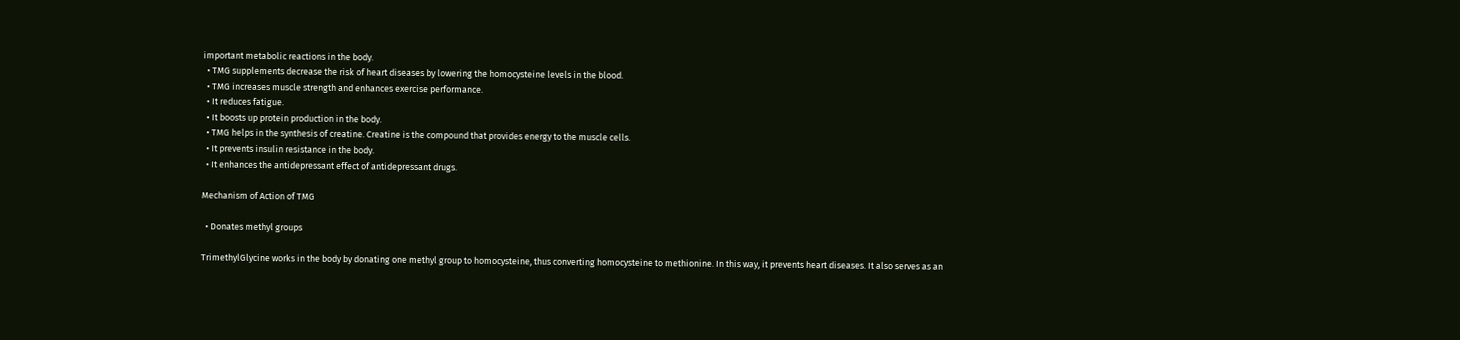important metabolic reactions in the body.
  • TMG supplements decrease the risk of heart diseases by lowering the homocysteine levels in the blood.
  • TMG increases muscle strength and enhances exercise performance.
  • It reduces fatigue.
  • It boosts up protein production in the body.
  • TMG helps in the synthesis of creatine. Creatine is the compound that provides energy to the muscle cells.
  • It prevents insulin resistance in the body.
  • It enhances the antidepressant effect of antidepressant drugs.

Mechanism of Action of TMG

  • Donates methyl groups

TrimethylGlycine works in the body by donating one methyl group to homocysteine, thus converting homocysteine to methionine. In this way, it prevents heart diseases. It also serves as an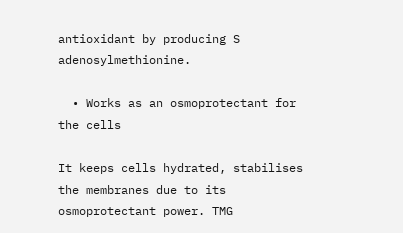antioxidant by producing S adenosylmethionine.

  • Works as an osmoprotectant for the cells

It keeps cells hydrated, stabilises the membranes due to its osmoprotectant power. TMG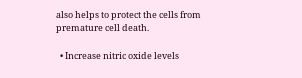also helps to protect the cells from premature cell death.

  • Increase nitric oxide levels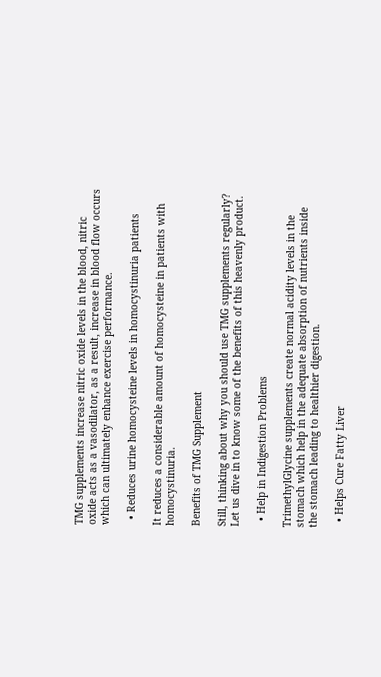TMG supplements increase nitric oxide levels in the blood, nitric oxide acts as a vasodilator, as a result, increase in blood flow occurs which can ultimately enhance exercise performance.

  • Reduces urine homocysteine levels in homocystinuria patients

It reduces a considerable amount of homocysteine in patients with homocystinuria.

Benefits of TMG Supplement

Still, thinking about why you should use TMG supplements regularly? Let us dive in to know some of the benefits of this heavenly product.

  • Help in Indigestion Problems

TrimethylGlycine supplements create normal acidity levels in the stomach which help in the adequate absorption of nutrients inside the stomach leading to healthier digestion.

  • Helps Cure Fatty Liver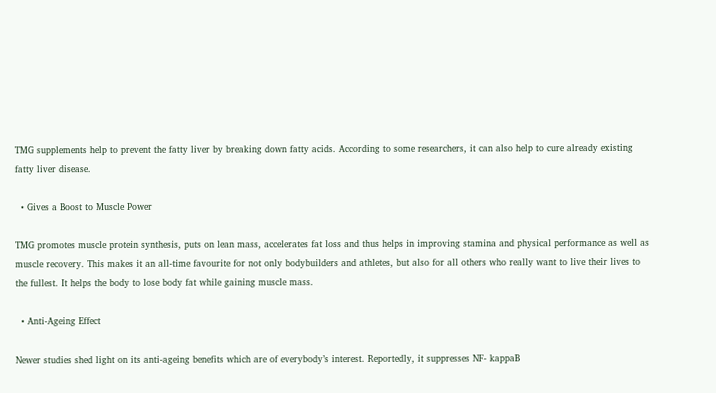TMG supplements help to prevent the fatty liver by breaking down fatty acids. According to some researchers, it can also help to cure already existing fatty liver disease.

  • Gives a Boost to Muscle Power

TMG promotes muscle protein synthesis, puts on lean mass, accelerates fat loss and thus helps in improving stamina and physical performance as well as muscle recovery. This makes it an all-time favourite for not only bodybuilders and athletes, but also for all others who really want to live their lives to the fullest. It helps the body to lose body fat while gaining muscle mass.

  • Anti-Ageing Effect

Newer studies shed light on its anti-ageing benefits which are of everybody’s interest. Reportedly, it suppresses NF- kappaB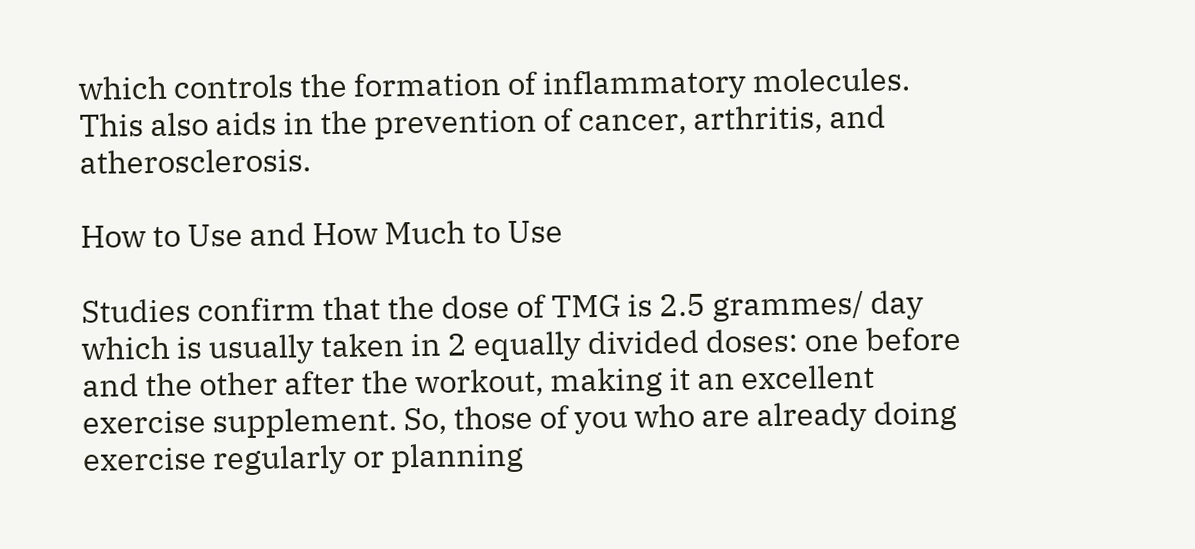which controls the formation of inflammatory molecules. This also aids in the prevention of cancer, arthritis, and atherosclerosis.

How to Use and How Much to Use

Studies confirm that the dose of TMG is 2.5 grammes/ day which is usually taken in 2 equally divided doses: one before and the other after the workout, making it an excellent exercise supplement. So, those of you who are already doing exercise regularly or planning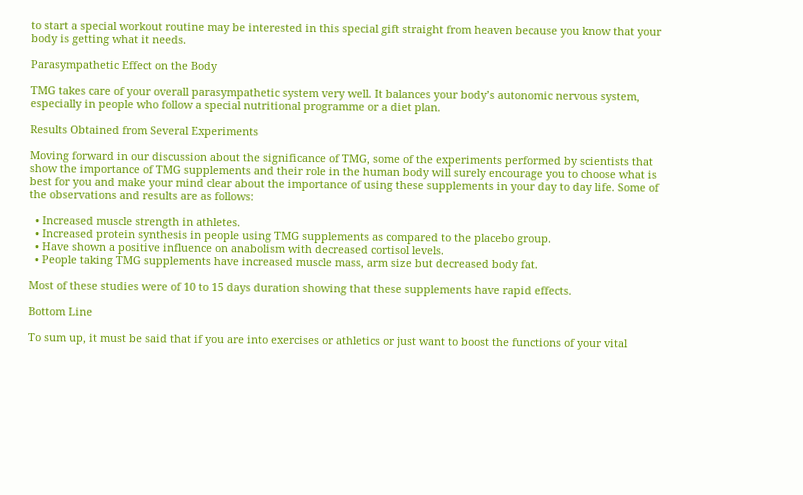to start a special workout routine may be interested in this special gift straight from heaven because you know that your body is getting what it needs.

Parasympathetic Effect on the Body

TMG takes care of your overall parasympathetic system very well. It balances your body’s autonomic nervous system, especially in people who follow a special nutritional programme or a diet plan.

Results Obtained from Several Experiments

Moving forward in our discussion about the significance of TMG, some of the experiments performed by scientists that show the importance of TMG supplements and their role in the human body will surely encourage you to choose what is best for you and make your mind clear about the importance of using these supplements in your day to day life. Some of the observations and results are as follows:

  • Increased muscle strength in athletes.
  • Increased protein synthesis in people using TMG supplements as compared to the placebo group.
  • Have shown a positive influence on anabolism with decreased cortisol levels.
  • People taking TMG supplements have increased muscle mass, arm size but decreased body fat.

Most of these studies were of 10 to 15 days duration showing that these supplements have rapid effects.

Bottom Line

To sum up, it must be said that if you are into exercises or athletics or just want to boost the functions of your vital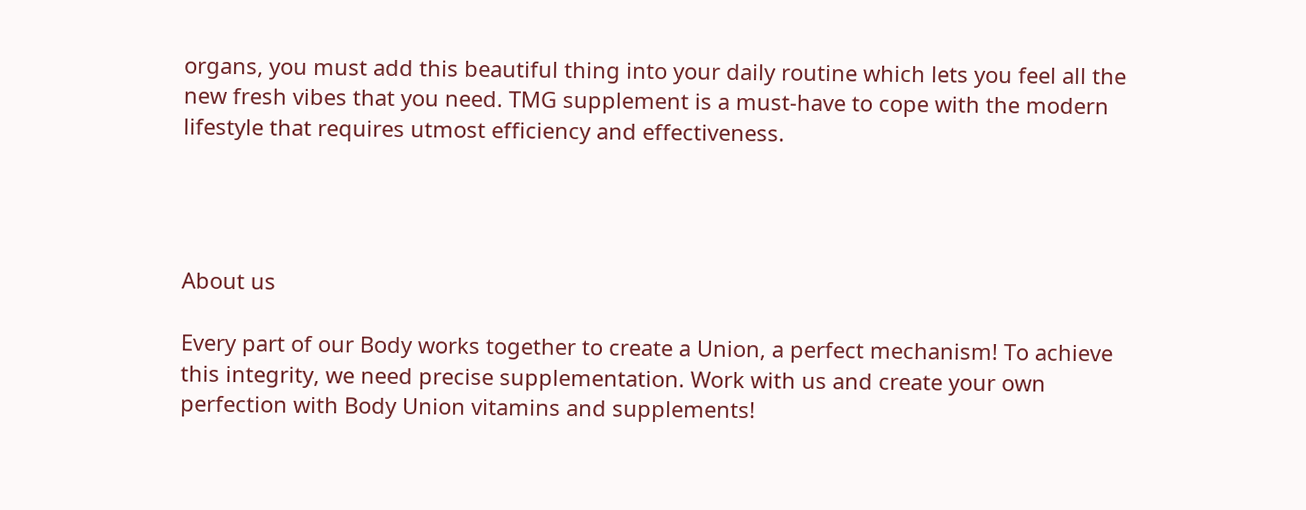organs, you must add this beautiful thing into your daily routine which lets you feel all the new fresh vibes that you need. TMG supplement is a must-have to cope with the modern lifestyle that requires utmost efficiency and effectiveness.




About us

Every part of our Body works together to create a Union, a perfect mechanism! To achieve this integrity, we need precise supplementation. Work with us and create your own perfection with Body Union vitamins and supplements!